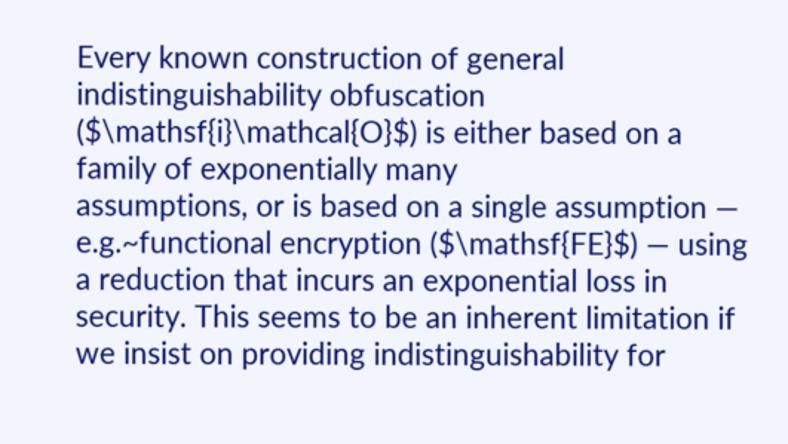Every known construction of general indistinguishability obfuscation ($\mathsf{i}\mathcal{O}$) is either based on a family of exponentially many
assumptions, or is based on a single assumption — e.g.~functional encryption ($\mathsf{FE}$) — using a reduction that incurs an exponential loss in security. This seems to be an inherent limitation if we insist on providing indistinguishability for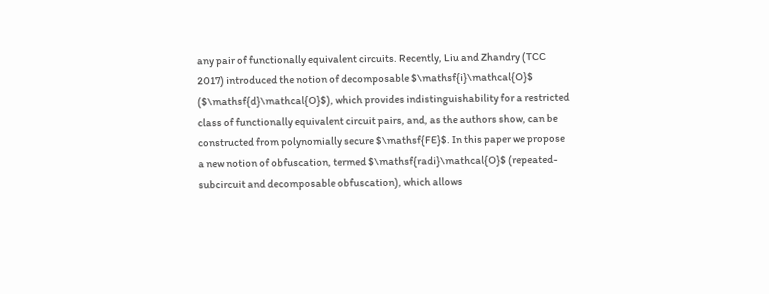any pair of functionally equivalent circuits. Recently, Liu and Zhandry (TCC 2017) introduced the notion of decomposable $\mathsf{i}\mathcal{O}$ ($\mathsf{d}\mathcal{O}$), which provides indistinguishability for a restricted class of functionally equivalent circuit pairs, and, as the authors show, can be constructed from polynomially secure $\mathsf{FE}$. In this paper we propose a new notion of obfuscation, termed $\mathsf{radi}\mathcal{O}$ (repeated-subcircuit and decomposable obfuscation), which allows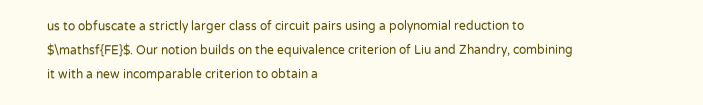us to obfuscate a strictly larger class of circuit pairs using a polynomial reduction to $\mathsf{FE}$. Our notion builds on the equivalence criterion of Liu and Zhandry, combining it with a new incomparable criterion to obtain a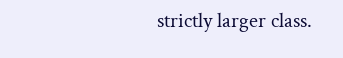strictly larger class.